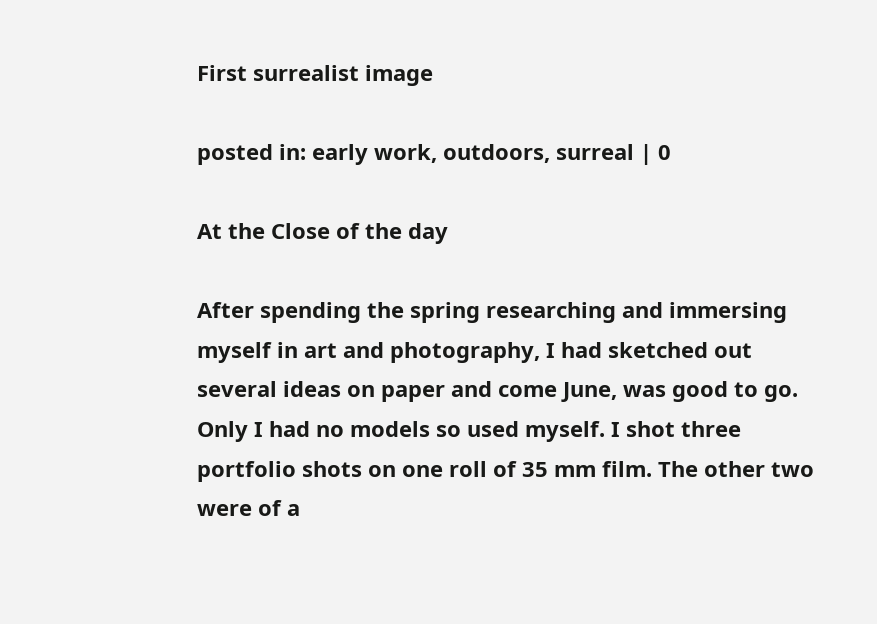First surrealist image

posted in: early work, outdoors, surreal | 0

At the Close of the day

After spending the spring researching and immersing myself in art and photography, I had sketched out several ideas on paper and come June, was good to go. Only I had no models so used myself. I shot three portfolio shots on one roll of 35 mm film. The other two were of a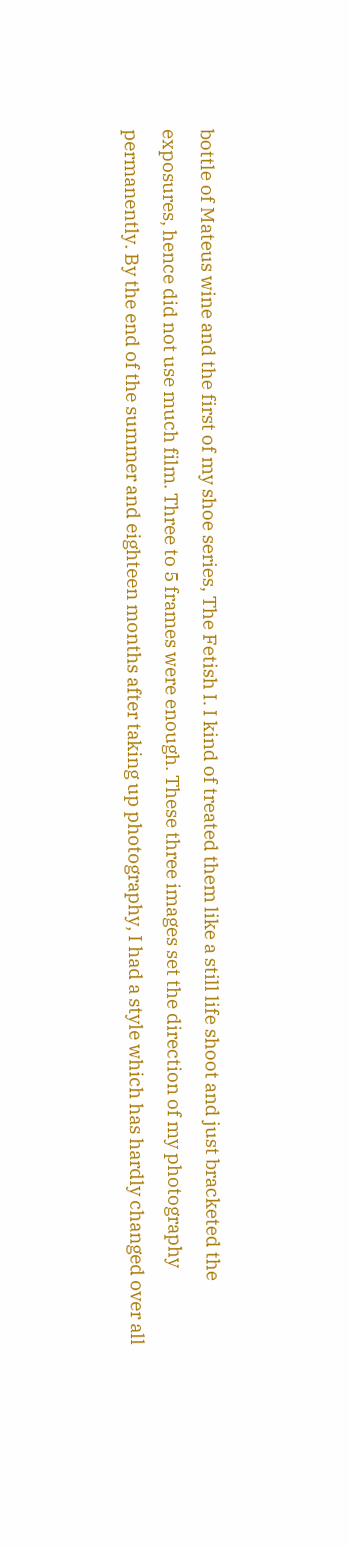bottle of Mateus wine and the first of my shoe series, The Fetish I. I kind of treated them like a still life shoot and just bracketed the exposures, hence did not use much film. Three to 5 frames were enough. These three images set the direction of my photography permanently. By the end of the summer and eighteen months after taking up photography, I had a style which has hardly changed over all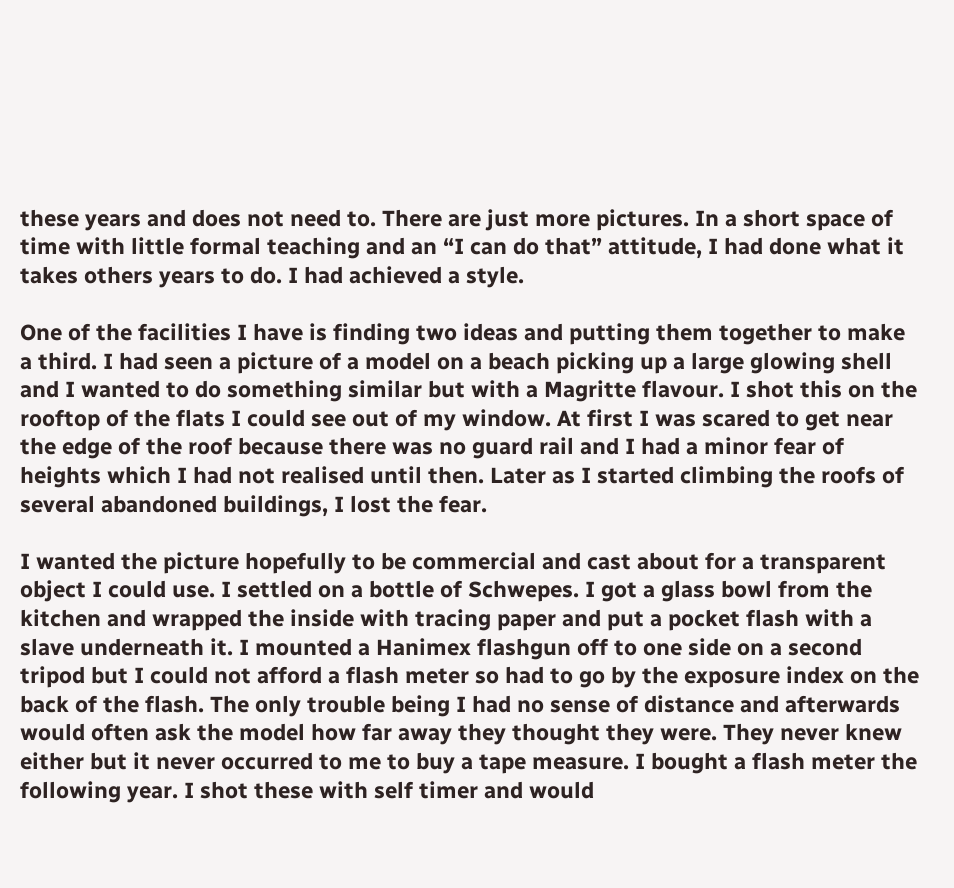these years and does not need to. There are just more pictures. In a short space of time with little formal teaching and an “I can do that” attitude, I had done what it takes others years to do. I had achieved a style.

One of the facilities I have is finding two ideas and putting them together to make a third. I had seen a picture of a model on a beach picking up a large glowing shell and I wanted to do something similar but with a Magritte flavour. I shot this on the rooftop of the flats I could see out of my window. At first I was scared to get near the edge of the roof because there was no guard rail and I had a minor fear of heights which I had not realised until then. Later as I started climbing the roofs of several abandoned buildings, I lost the fear.

I wanted the picture hopefully to be commercial and cast about for a transparent object I could use. I settled on a bottle of Schwepes. I got a glass bowl from the kitchen and wrapped the inside with tracing paper and put a pocket flash with a slave underneath it. I mounted a Hanimex flashgun off to one side on a second tripod but I could not afford a flash meter so had to go by the exposure index on the back of the flash. The only trouble being I had no sense of distance and afterwards would often ask the model how far away they thought they were. They never knew either but it never occurred to me to buy a tape measure. I bought a flash meter the following year. I shot these with self timer and would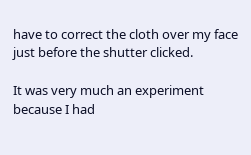have to correct the cloth over my face just before the shutter clicked.

It was very much an experiment because I had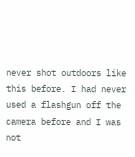never shot outdoors like this before. I had never used a flashgun off the camera before and I was not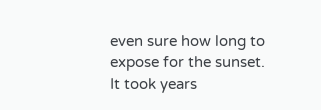even sure how long to expose for the sunset. It took years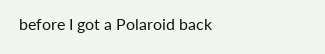before I got a Polaroid back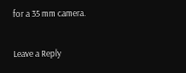for a 35 mm camera.

Leave a Reply